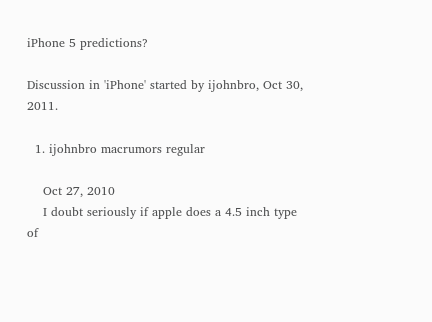iPhone 5 predictions?

Discussion in 'iPhone' started by ijohnbro, Oct 30, 2011.

  1. ijohnbro macrumors regular

    Oct 27, 2010
    I doubt seriously if apple does a 4.5 inch type of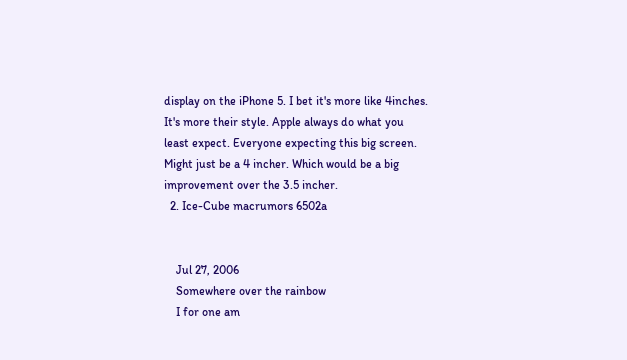display on the iPhone 5. I bet it's more like 4inches. It's more their style. Apple always do what you least expect. Everyone expecting this big screen. Might just be a 4 incher. Which would be a big improvement over the 3.5 incher.
  2. Ice-Cube macrumors 6502a


    Jul 27, 2006
    Somewhere over the rainbow
    I for one am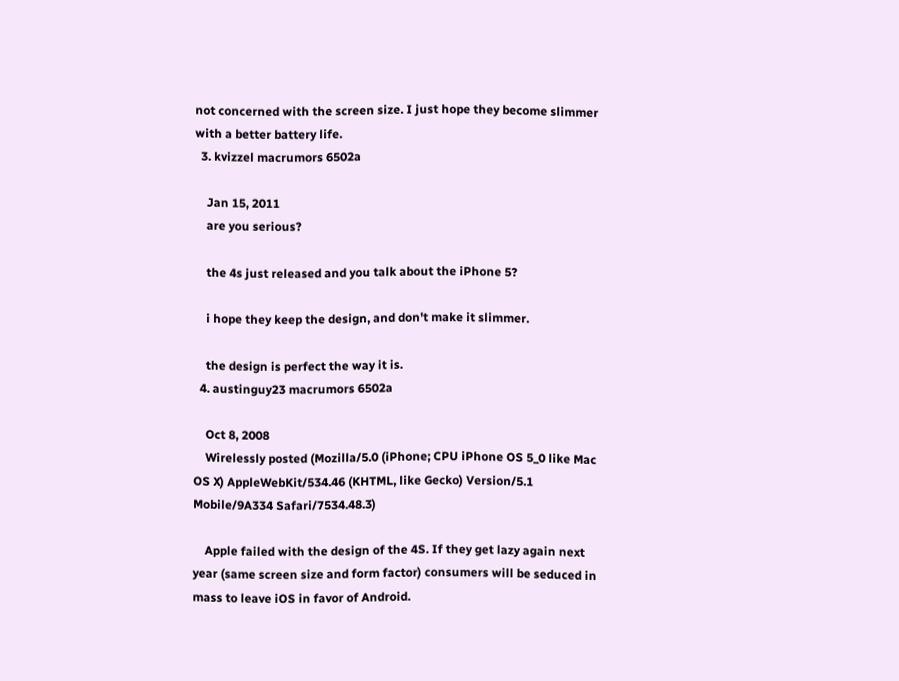not concerned with the screen size. I just hope they become slimmer with a better battery life.
  3. kvizzel macrumors 6502a

    Jan 15, 2011
    are you serious?

    the 4s just released and you talk about the iPhone 5?

    i hope they keep the design, and don't make it slimmer.

    the design is perfect the way it is.
  4. austinguy23 macrumors 6502a

    Oct 8, 2008
    Wirelessly posted (Mozilla/5.0 (iPhone; CPU iPhone OS 5_0 like Mac OS X) AppleWebKit/534.46 (KHTML, like Gecko) Version/5.1 Mobile/9A334 Safari/7534.48.3)

    Apple failed with the design of the 4S. If they get lazy again next year (same screen size and form factor) consumers will be seduced in mass to leave iOS in favor of Android.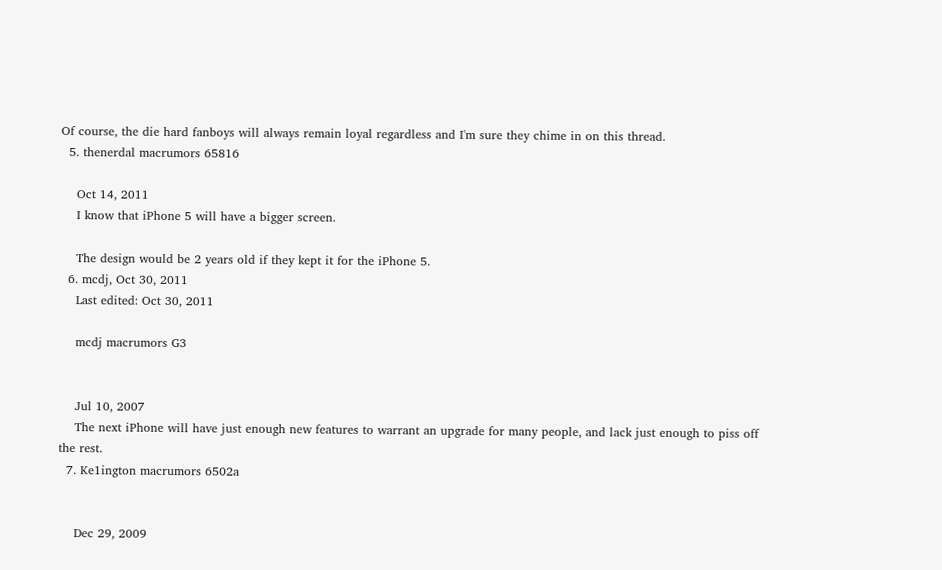Of course, the die hard fanboys will always remain loyal regardless and I'm sure they chime in on this thread.
  5. thenerdal macrumors 65816

    Oct 14, 2011
    I know that iPhone 5 will have a bigger screen.

    The design would be 2 years old if they kept it for the iPhone 5.
  6. mcdj, Oct 30, 2011
    Last edited: Oct 30, 2011

    mcdj macrumors G3


    Jul 10, 2007
    The next iPhone will have just enough new features to warrant an upgrade for many people, and lack just enough to piss off the rest.
  7. Ke1ington macrumors 6502a


    Dec 29, 2009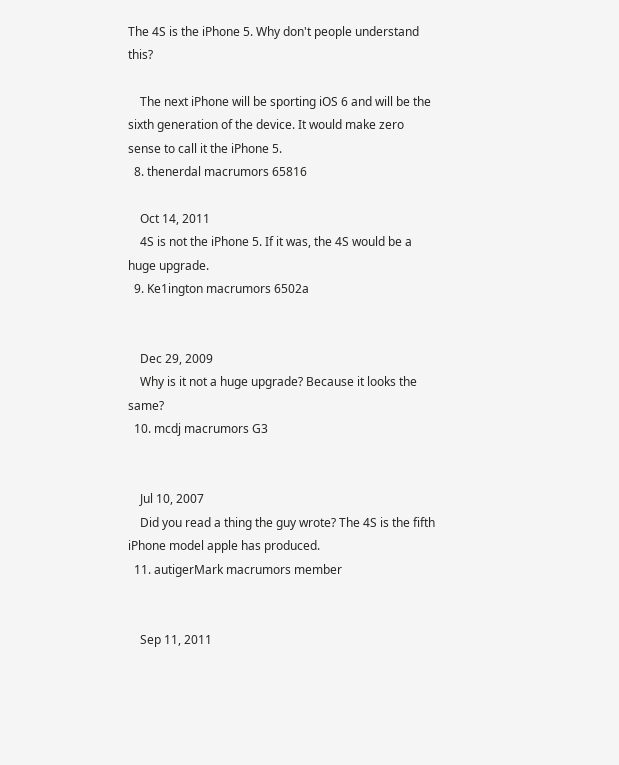The 4S is the iPhone 5. Why don't people understand this?

    The next iPhone will be sporting iOS 6 and will be the sixth generation of the device. It would make zero sense to call it the iPhone 5.
  8. thenerdal macrumors 65816

    Oct 14, 2011
    4S is not the iPhone 5. If it was, the 4S would be a huge upgrade.
  9. Ke1ington macrumors 6502a


    Dec 29, 2009
    Why is it not a huge upgrade? Because it looks the same?
  10. mcdj macrumors G3


    Jul 10, 2007
    Did you read a thing the guy wrote? The 4S is the fifth iPhone model apple has produced.
  11. autigerMark macrumors member


    Sep 11, 2011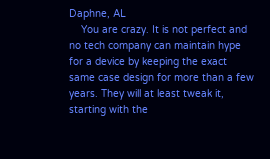Daphne, AL
    You are crazy. It is not perfect and no tech company can maintain hype for a device by keeping the exact same case design for more than a few years. They will at least tweak it, starting with the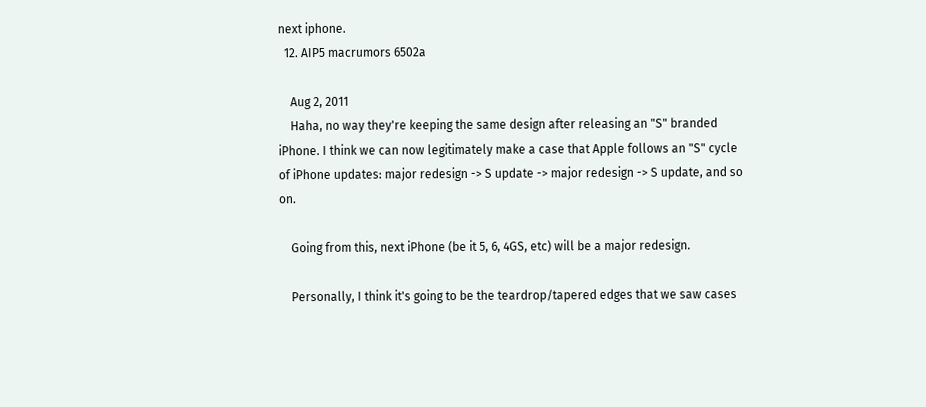next iphone.
  12. AIP5 macrumors 6502a

    Aug 2, 2011
    Haha, no way they're keeping the same design after releasing an "S" branded iPhone. I think we can now legitimately make a case that Apple follows an "S" cycle of iPhone updates: major redesign -> S update -> major redesign -> S update, and so on.

    Going from this, next iPhone (be it 5, 6, 4GS, etc) will be a major redesign.

    Personally, I think it's going to be the teardrop/tapered edges that we saw cases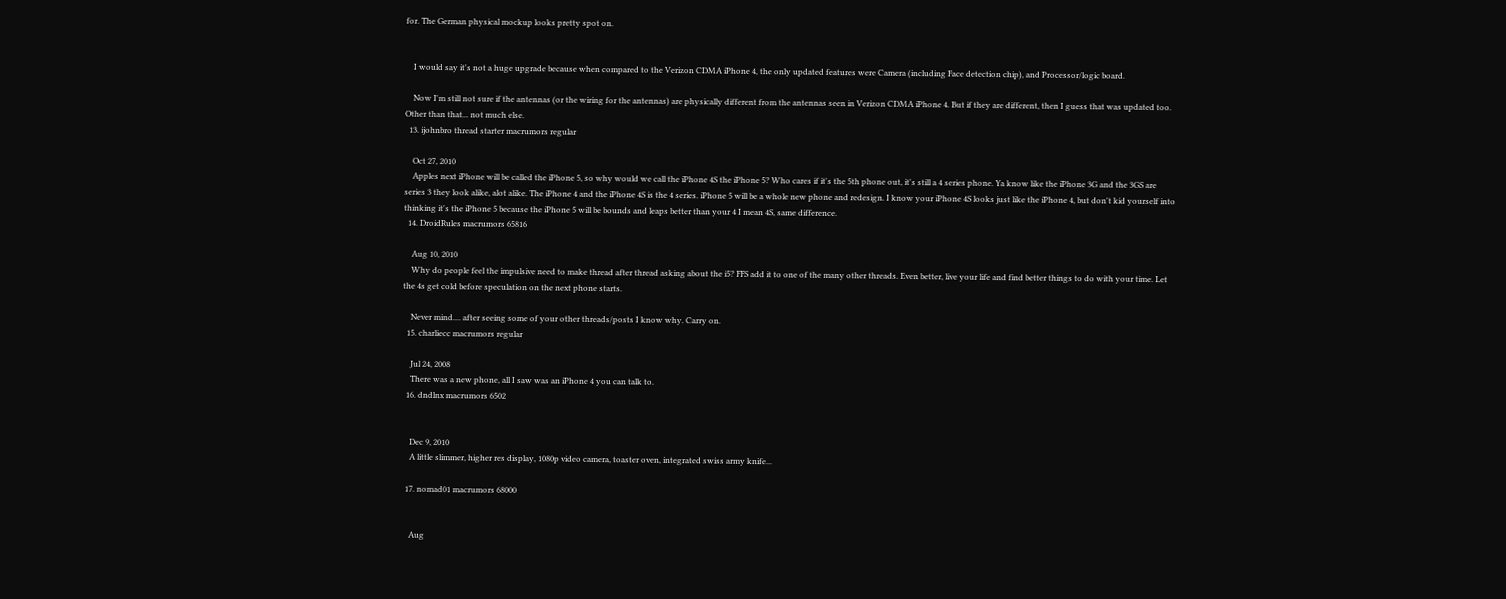for. The German physical mockup looks pretty spot on.


    I would say it's not a huge upgrade because when compared to the Verizon CDMA iPhone 4, the only updated features were Camera (including Face detection chip), and Processor/logic board.

    Now I'm still not sure if the antennas (or the wiring for the antennas) are physically different from the antennas seen in Verizon CDMA iPhone 4. But if they are different, then I guess that was updated too. Other than that... not much else.
  13. ijohnbro thread starter macrumors regular

    Oct 27, 2010
    Apples next iPhone will be called the iPhone 5, so why would we call the iPhone 4S the iPhone 5? Who cares if it's the 5th phone out, it's still a 4 series phone. Ya know like the iPhone 3G and the 3GS are series 3 they look alike, alot alike. The iPhone 4 and the iPhone 4S is the 4 series. iPhone 5 will be a whole new phone and redesign. I know your iPhone 4S looks just like the iPhone 4, but don't kid yourself into thinking it's the iPhone 5 because the iPhone 5 will be bounds and leaps better than your 4 I mean 4S, same difference.
  14. DroidRules macrumors 65816

    Aug 10, 2010
    Why do people feel the impulsive need to make thread after thread asking about the i5? FFS add it to one of the many other threads. Even better, live your life and find better things to do with your time. Let the 4s get cold before speculation on the next phone starts.

    Never mind.... after seeing some of your other threads/posts I know why. Carry on.
  15. charliecc macrumors regular

    Jul 24, 2008
    There was a new phone, all I saw was an iPhone 4 you can talk to.
  16. dndlnx macrumors 6502


    Dec 9, 2010
    A little slimmer, higher res display, 1080p video camera, toaster oven, integrated swiss army knife...

  17. nomad01 macrumors 68000


    Aug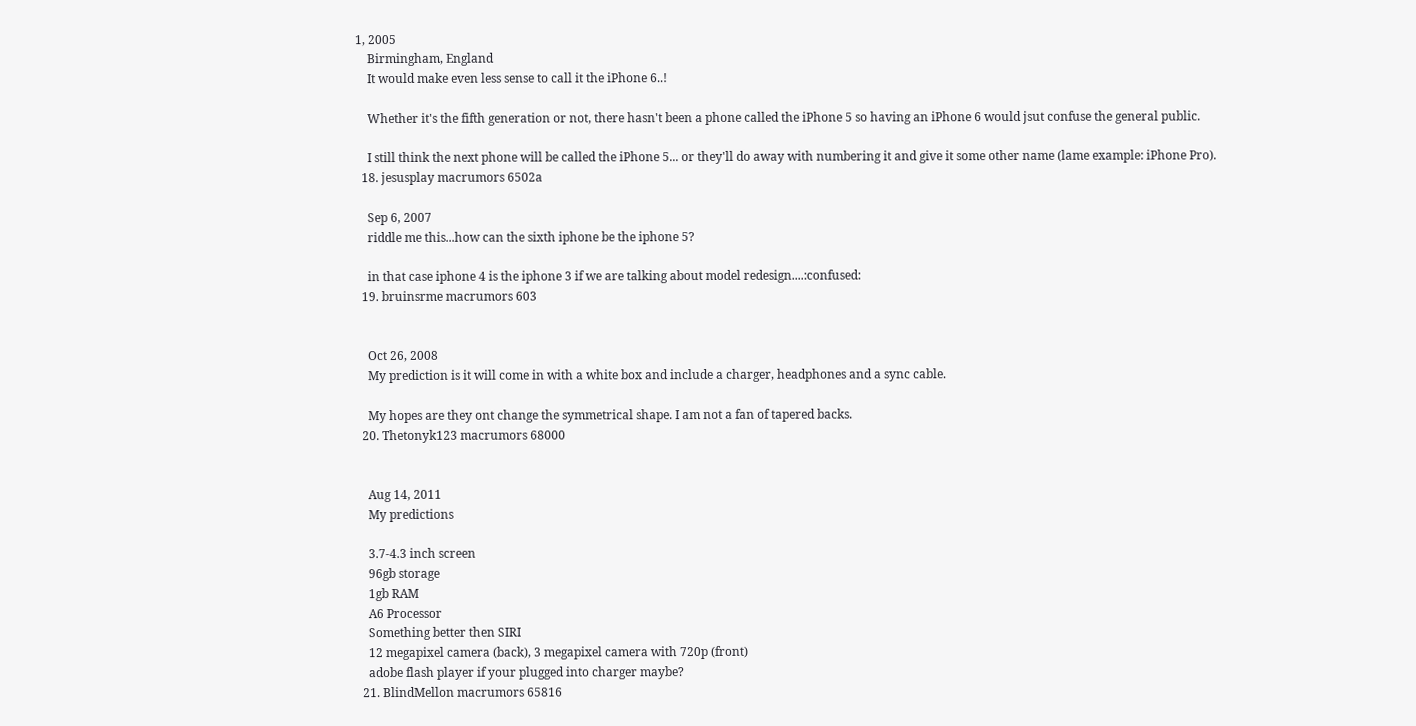1, 2005
    Birmingham, England
    It would make even less sense to call it the iPhone 6..!

    Whether it's the fifth generation or not, there hasn't been a phone called the iPhone 5 so having an iPhone 6 would jsut confuse the general public.

    I still think the next phone will be called the iPhone 5... or they'll do away with numbering it and give it some other name (lame example: iPhone Pro).
  18. jesusplay macrumors 6502a

    Sep 6, 2007
    riddle me this...how can the sixth iphone be the iphone 5?

    in that case iphone 4 is the iphone 3 if we are talking about model redesign....:confused:
  19. bruinsrme macrumors 603


    Oct 26, 2008
    My prediction is it will come in with a white box and include a charger, headphones and a sync cable.

    My hopes are they ont change the symmetrical shape. I am not a fan of tapered backs.
  20. Thetonyk123 macrumors 68000


    Aug 14, 2011
    My predictions

    3.7-4.3 inch screen
    96gb storage
    1gb RAM
    A6 Processor
    Something better then SIRI
    12 megapixel camera (back), 3 megapixel camera with 720p (front)
    adobe flash player if your plugged into charger maybe?
  21. BlindMellon macrumors 65816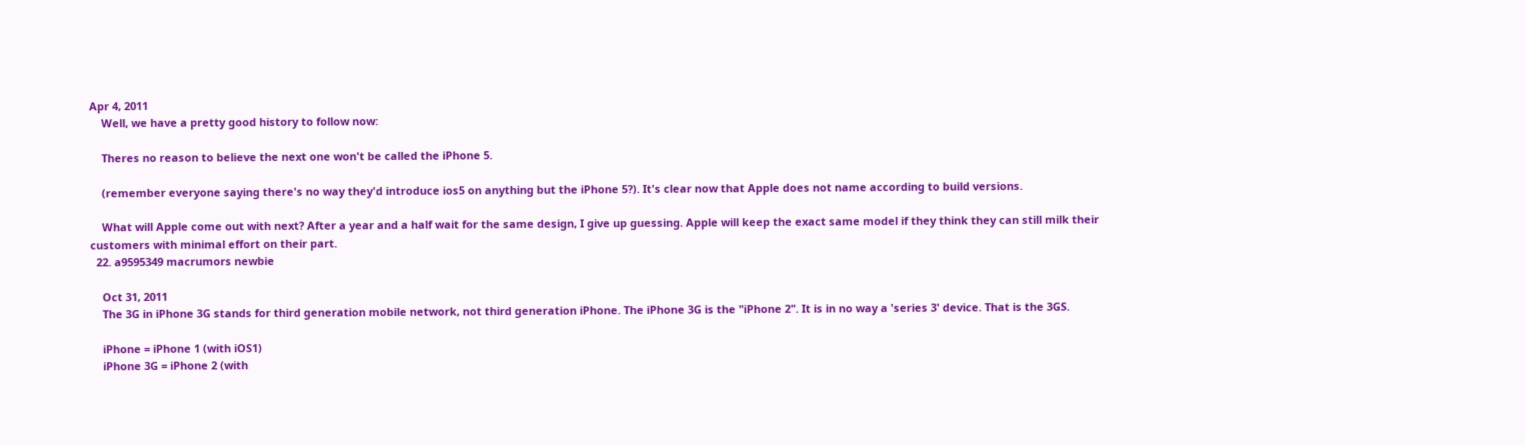Apr 4, 2011
    Well, we have a pretty good history to follow now:

    Theres no reason to believe the next one won't be called the iPhone 5.

    (remember everyone saying there's no way they'd introduce ios5 on anything but the iPhone 5?). It's clear now that Apple does not name according to build versions.

    What will Apple come out with next? After a year and a half wait for the same design, I give up guessing. Apple will keep the exact same model if they think they can still milk their customers with minimal effort on their part.
  22. a9595349 macrumors newbie

    Oct 31, 2011
    The 3G in iPhone 3G stands for third generation mobile network, not third generation iPhone. The iPhone 3G is the "iPhone 2". It is in no way a 'series 3' device. That is the 3GS.

    iPhone = iPhone 1 (with iOS1)
    iPhone 3G = iPhone 2 (with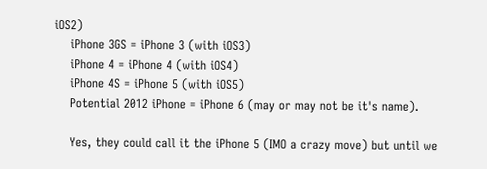iOS2)
    iPhone 3GS = iPhone 3 (with iOS3)
    iPhone 4 = iPhone 4 (with iOS4)
    iPhone 4S = iPhone 5 (with iOS5)
    Potential 2012 iPhone = iPhone 6 (may or may not be it's name).

    Yes, they could call it the iPhone 5 (IMO a crazy move) but until we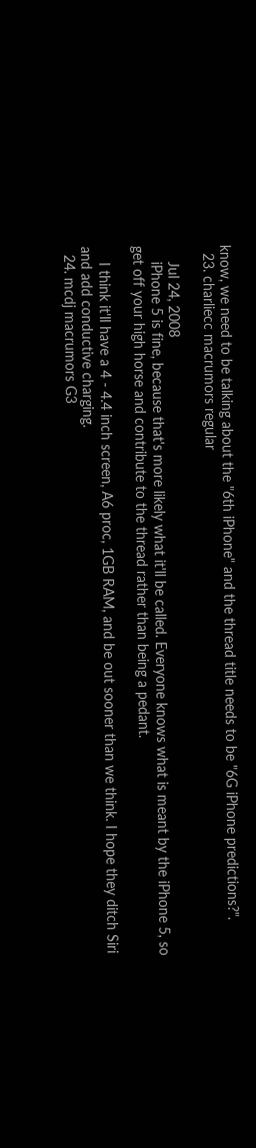know, we need to be talking about the "6th iPhone" and the thread title needs to be "6G iPhone predictions?".
  23. charliecc macrumors regular

    Jul 24, 2008
    iPhone 5 is fine, because that's more likely what it'll be called. Everyone knows what is meant by the iPhone 5, so get off your high horse and contribute to the thread rather than being a pedant.

    I think it'll have a 4 - 4.4 inch screen, A6 proc, 1GB RAM, and be out sooner than we think. I hope they ditch Siri and add conductive charging.
  24. mcdj macrumors G3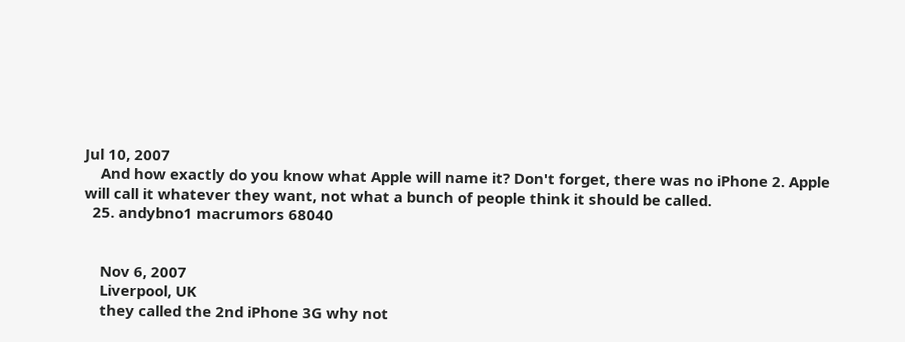Jul 10, 2007
    And how exactly do you know what Apple will name it? Don't forget, there was no iPhone 2. Apple will call it whatever they want, not what a bunch of people think it should be called.
  25. andybno1 macrumors 68040


    Nov 6, 2007
    Liverpool, UK
    they called the 2nd iPhone 3G why not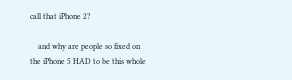call that iPhone 2?

    and why are people so fixed on the iPhone 5 HAD to be this whole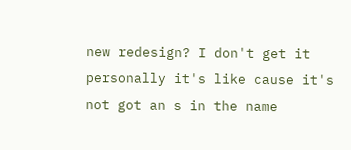new redesign? I don't get it personally it's like cause it's not got an s in the name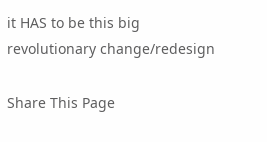it HAS to be this big revolutionary change/redesign

Share This Page